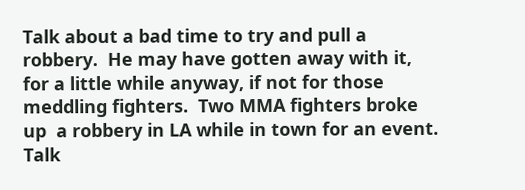Talk about a bad time to try and pull a robbery.  He may have gotten away with it, for a little while anyway, if not for those meddling fighters.  Two MMA fighters broke up  a robbery in LA while in town for an event.  Talk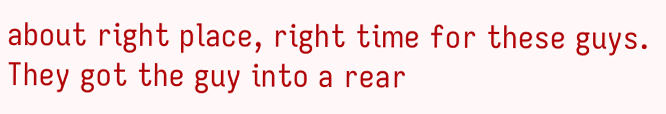about right place, right time for these guys.  They got the guy into a rear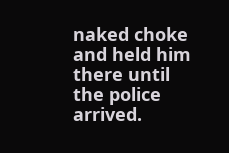naked choke and held him there until the police arrived.